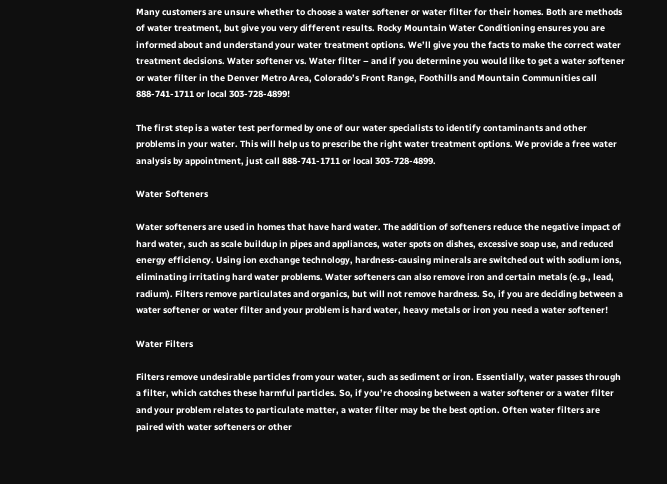Many customers are unsure whether to choose a water softener or water filter for their homes. Both are methods of water treatment, but give you very different results. Rocky Mountain Water Conditioning ensures you are informed about and understand your water treatment options. We’ll give you the facts to make the correct water treatment decisions. Water softener vs. Water filter – and if you determine you would like to get a water softener or water filter in the Denver Metro Area, Colorado’s Front Range, Foothills and Mountain Communities call 888-741-1711 or local 303-728-4899!

The first step is a water test performed by one of our water specialists to identify contaminants and other problems in your water. This will help us to prescribe the right water treatment options. We provide a free water analysis by appointment, just call 888-741-1711 or local 303-728-4899.

Water Softeners

Water softeners are used in homes that have hard water. The addition of softeners reduce the negative impact of hard water, such as scale buildup in pipes and appliances, water spots on dishes, excessive soap use, and reduced energy efficiency. Using ion exchange technology, hardness-causing minerals are switched out with sodium ions, eliminating irritating hard water problems. Water softeners can also remove iron and certain metals (e.g., lead, radium). Filters remove particulates and organics, but will not remove hardness. So, if you are deciding between a water softener or water filter and your problem is hard water, heavy metals or iron you need a water softener!

Water Filters

Filters remove undesirable particles from your water, such as sediment or iron. Essentially, water passes through a filter, which catches these harmful particles. So, if you’re choosing between a water softener or a water filter and your problem relates to particulate matter, a water filter may be the best option. Often water filters are paired with water softeners or other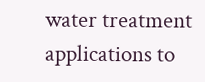water treatment applications to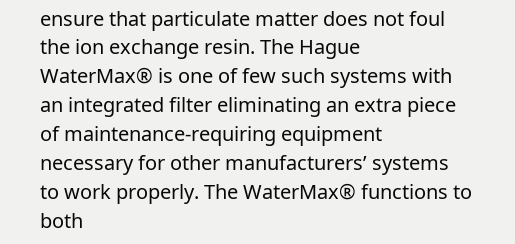ensure that particulate matter does not foul the ion exchange resin. The Hague WaterMax® is one of few such systems with an integrated filter eliminating an extra piece of maintenance-requiring equipment necessary for other manufacturers’ systems to work properly. The WaterMax® functions to both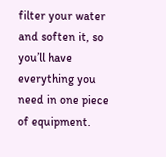filter your water and soften it, so you’ll have everything you need in one piece of equipment.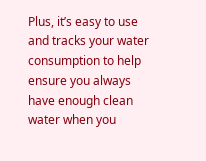Plus, it’s easy to use and tracks your water consumption to help ensure you always have enough clean water when you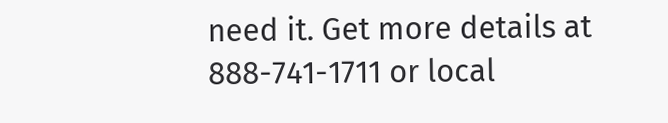need it. Get more details at 888-741-1711 or local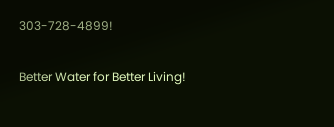303-728-4899!

Better Water for Better Living!